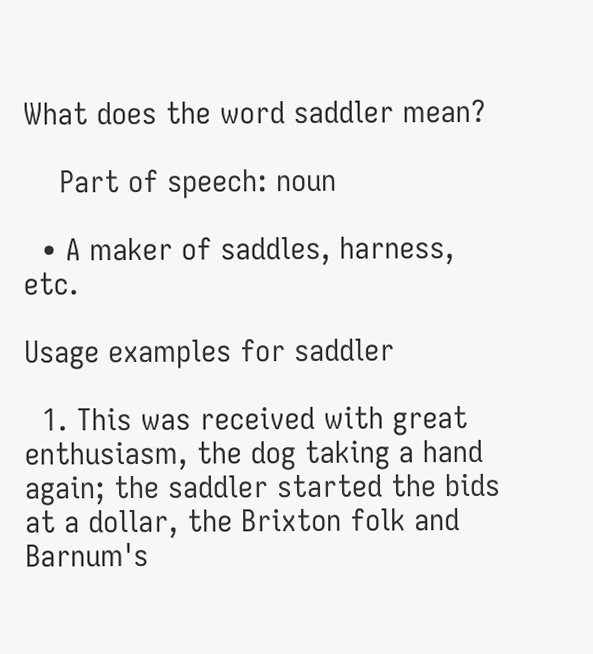What does the word saddler mean?

    Part of speech: noun

  • A maker of saddles, harness, etc.

Usage examples for saddler

  1. This was received with great enthusiasm, the dog taking a hand again; the saddler started the bids at a dollar, the Brixton folk and Barnum's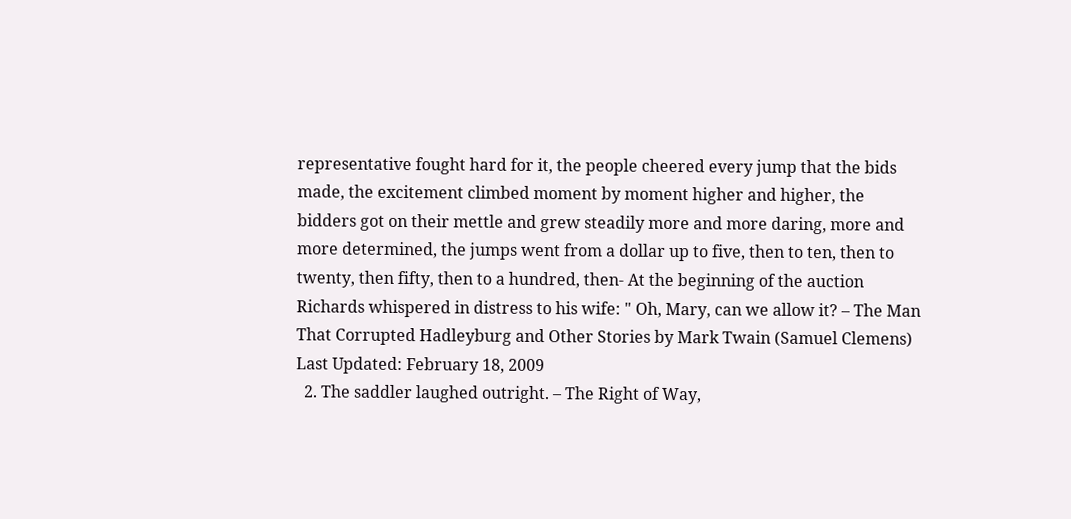representative fought hard for it, the people cheered every jump that the bids made, the excitement climbed moment by moment higher and higher, the bidders got on their mettle and grew steadily more and more daring, more and more determined, the jumps went from a dollar up to five, then to ten, then to twenty, then fifty, then to a hundred, then- At the beginning of the auction Richards whispered in distress to his wife: " Oh, Mary, can we allow it? – The Man That Corrupted Hadleyburg and Other Stories by Mark Twain (Samuel Clemens) Last Updated: February 18, 2009
  2. The saddler laughed outright. – The Right of Way,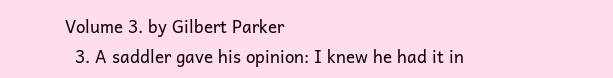Volume 3. by Gilbert Parker
  3. A saddler gave his opinion: I knew he had it in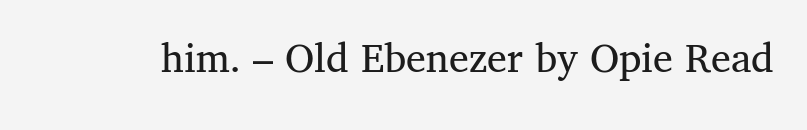him. – Old Ebenezer by Opie Read